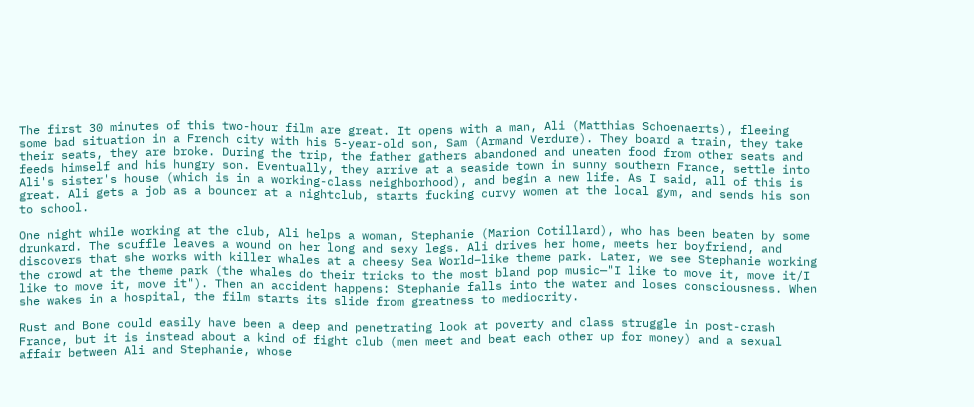The first 30 minutes of this two-hour film are great. It opens with a man, Ali (Matthias Schoenaerts), fleeing some bad situation in a French city with his 5-year-old son, Sam (Armand Verdure). They board a train, they take their seats, they are broke. During the trip, the father gathers abandoned and uneaten food from other seats and feeds himself and his hungry son. Eventually, they arrive at a seaside town in sunny southern France, settle into Ali's sister's house (which is in a working-class neighborhood), and begin a new life. As I said, all of this is great. Ali gets a job as a bouncer at a nightclub, starts fucking curvy women at the local gym, and sends his son to school.

One night while working at the club, Ali helps a woman, Stephanie (Marion Cotillard), who has been beaten by some drunkard. The scuffle leaves a wound on her long and sexy legs. Ali drives her home, meets her boyfriend, and discovers that she works with killer whales at a cheesy Sea World–like theme park. Later, we see Stephanie working the crowd at the theme park (the whales do their tricks to the most bland pop music—"I like to move it, move it/I like to move it, move it"). Then an accident happens: Stephanie falls into the water and loses consciousness. When she wakes in a hospital, the film starts its slide from greatness to mediocrity.

Rust and Bone could easily have been a deep and penetrating look at poverty and class struggle in post-crash France, but it is instead about a kind of fight club (men meet and beat each other up for money) and a sexual affair between Ali and Stephanie, whose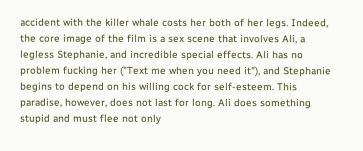accident with the killer whale costs her both of her legs. Indeed, the core image of the film is a sex scene that involves Ali, a legless Stephanie, and incredible special effects. Ali has no problem fucking her ("Text me when you need it"), and Stephanie begins to depend on his willing cock for self-esteem. This paradise, however, does not last for long. Ali does something stupid and must flee not only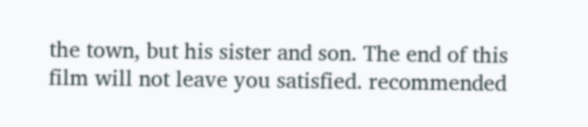the town, but his sister and son. The end of this film will not leave you satisfied. recommended